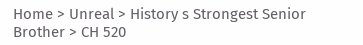Home > Unreal > History s Strongest Senior Brother > CH 520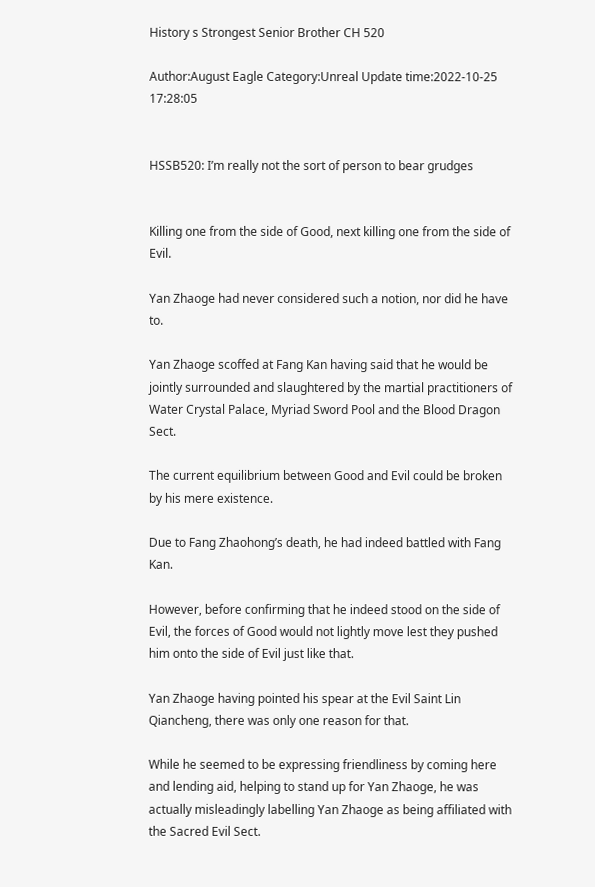History s Strongest Senior Brother CH 520

Author:August Eagle Category:Unreal Update time:2022-10-25 17:28:05


HSSB520: I’m really not the sort of person to bear grudges


Killing one from the side of Good, next killing one from the side of Evil.

Yan Zhaoge had never considered such a notion, nor did he have to.

Yan Zhaoge scoffed at Fang Kan having said that he would be jointly surrounded and slaughtered by the martial practitioners of Water Crystal Palace, Myriad Sword Pool and the Blood Dragon Sect.

The current equilibrium between Good and Evil could be broken by his mere existence.

Due to Fang Zhaohong’s death, he had indeed battled with Fang Kan.

However, before confirming that he indeed stood on the side of Evil, the forces of Good would not lightly move lest they pushed him onto the side of Evil just like that.

Yan Zhaoge having pointed his spear at the Evil Saint Lin Qiancheng, there was only one reason for that.

While he seemed to be expressing friendliness by coming here and lending aid, helping to stand up for Yan Zhaoge, he was actually misleadingly labelling Yan Zhaoge as being affiliated with the Sacred Evil Sect.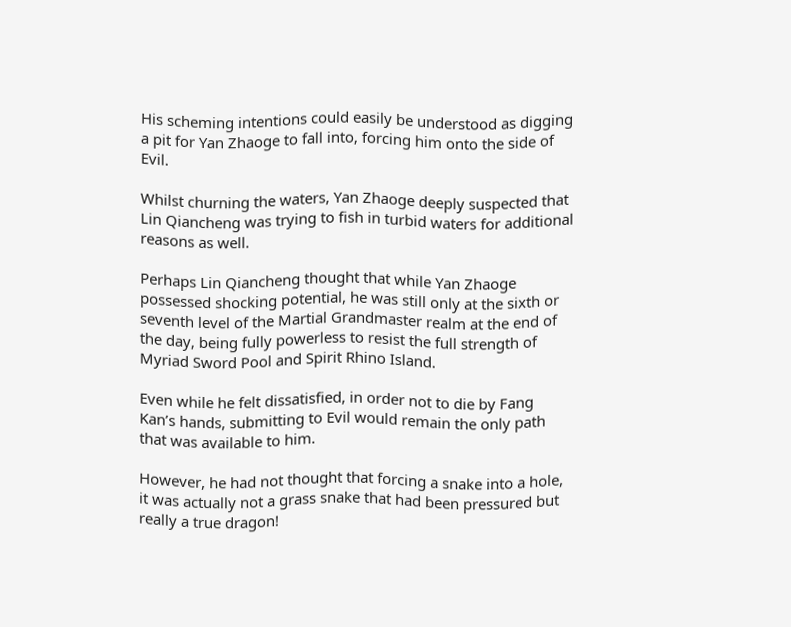His scheming intentions could easily be understood as digging a pit for Yan Zhaoge to fall into, forcing him onto the side of Evil.

Whilst churning the waters, Yan Zhaoge deeply suspected that Lin Qiancheng was trying to fish in turbid waters for additional reasons as well.

Perhaps Lin Qiancheng thought that while Yan Zhaoge possessed shocking potential, he was still only at the sixth or seventh level of the Martial Grandmaster realm at the end of the day, being fully powerless to resist the full strength of Myriad Sword Pool and Spirit Rhino Island.

Even while he felt dissatisfied, in order not to die by Fang Kan’s hands, submitting to Evil would remain the only path that was available to him.

However, he had not thought that forcing a snake into a hole, it was actually not a grass snake that had been pressured but really a true dragon!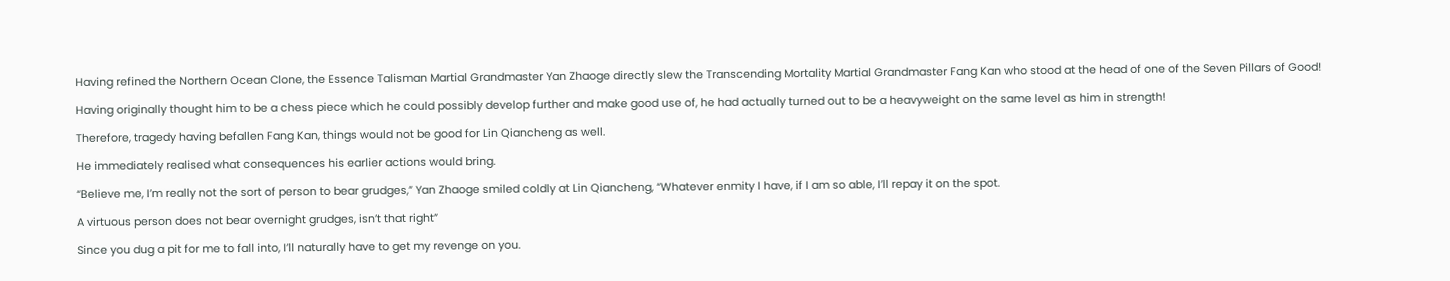Having refined the Northern Ocean Clone, the Essence Talisman Martial Grandmaster Yan Zhaoge directly slew the Transcending Mortality Martial Grandmaster Fang Kan who stood at the head of one of the Seven Pillars of Good!

Having originally thought him to be a chess piece which he could possibly develop further and make good use of, he had actually turned out to be a heavyweight on the same level as him in strength!

Therefore, tragedy having befallen Fang Kan, things would not be good for Lin Qiancheng as well.

He immediately realised what consequences his earlier actions would bring.

“Believe me, I’m really not the sort of person to bear grudges,” Yan Zhaoge smiled coldly at Lin Qiancheng, “Whatever enmity I have, if I am so able, I’ll repay it on the spot.

A virtuous person does not bear overnight grudges, isn’t that right”

Since you dug a pit for me to fall into, I’ll naturally have to get my revenge on you.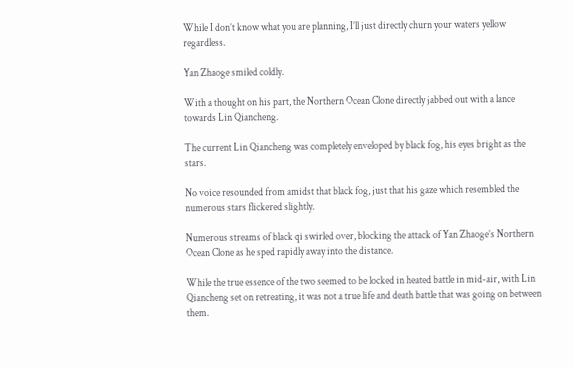While I don’t know what you are planning, I’ll just directly churn your waters yellow regardless.

Yan Zhaoge smiled coldly.

With a thought on his part, the Northern Ocean Clone directly jabbed out with a lance towards Lin Qiancheng.

The current Lin Qiancheng was completely enveloped by black fog, his eyes bright as the stars.

No voice resounded from amidst that black fog, just that his gaze which resembled the numerous stars flickered slightly.

Numerous streams of black qi swirled over, blocking the attack of Yan Zhaoge’s Northern Ocean Clone as he sped rapidly away into the distance.

While the true essence of the two seemed to be locked in heated battle in mid-air, with Lin Qiancheng set on retreating, it was not a true life and death battle that was going on between them.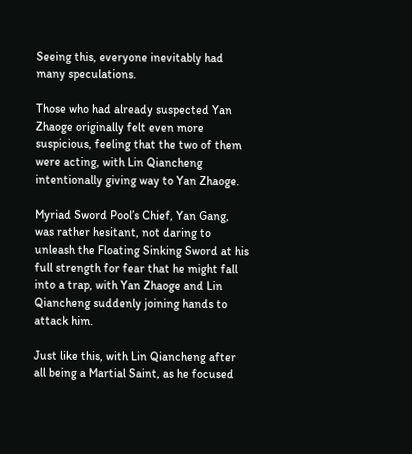Seeing this, everyone inevitably had many speculations.

Those who had already suspected Yan Zhaoge originally felt even more suspicious, feeling that the two of them were acting, with Lin Qiancheng intentionally giving way to Yan Zhaoge.

Myriad Sword Pool’s Chief, Yan Gang, was rather hesitant, not daring to unleash the Floating Sinking Sword at his full strength for fear that he might fall into a trap, with Yan Zhaoge and Lin Qiancheng suddenly joining hands to attack him.

Just like this, with Lin Qiancheng after all being a Martial Saint, as he focused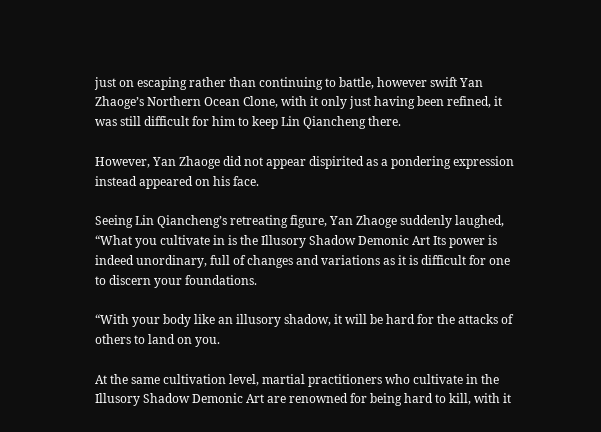just on escaping rather than continuing to battle, however swift Yan Zhaoge’s Northern Ocean Clone, with it only just having been refined, it was still difficult for him to keep Lin Qiancheng there.

However, Yan Zhaoge did not appear dispirited as a pondering expression instead appeared on his face.

Seeing Lin Qiancheng’s retreating figure, Yan Zhaoge suddenly laughed, “What you cultivate in is the Illusory Shadow Demonic Art Its power is indeed unordinary, full of changes and variations as it is difficult for one to discern your foundations.

“With your body like an illusory shadow, it will be hard for the attacks of others to land on you.

At the same cultivation level, martial practitioners who cultivate in the Illusory Shadow Demonic Art are renowned for being hard to kill, with it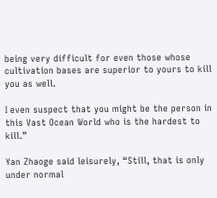being very difficult for even those whose cultivation bases are superior to yours to kill you as well.

I even suspect that you might be the person in this Vast Ocean World who is the hardest to kill.”

Yan Zhaoge said leisurely, “Still, that is only under normal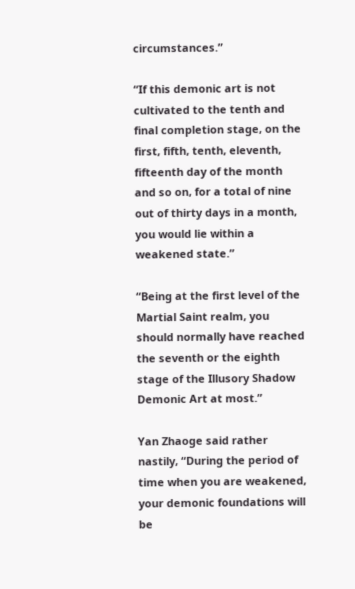circumstances.”

“If this demonic art is not cultivated to the tenth and final completion stage, on the first, fifth, tenth, eleventh, fifteenth day of the month and so on, for a total of nine out of thirty days in a month, you would lie within a weakened state.”

“Being at the first level of the Martial Saint realm, you should normally have reached the seventh or the eighth stage of the Illusory Shadow Demonic Art at most.”

Yan Zhaoge said rather nastily, “During the period of time when you are weakened, your demonic foundations will be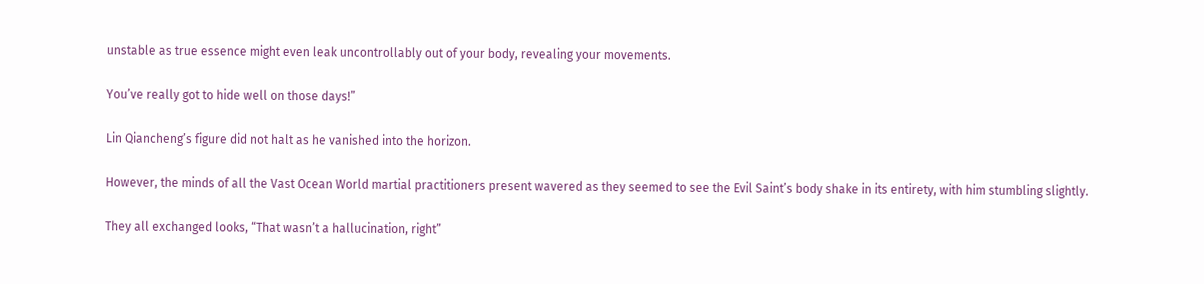unstable as true essence might even leak uncontrollably out of your body, revealing your movements.

You’ve really got to hide well on those days!”

Lin Qiancheng’s figure did not halt as he vanished into the horizon.

However, the minds of all the Vast Ocean World martial practitioners present wavered as they seemed to see the Evil Saint’s body shake in its entirety, with him stumbling slightly.

They all exchanged looks, “That wasn’t a hallucination, right”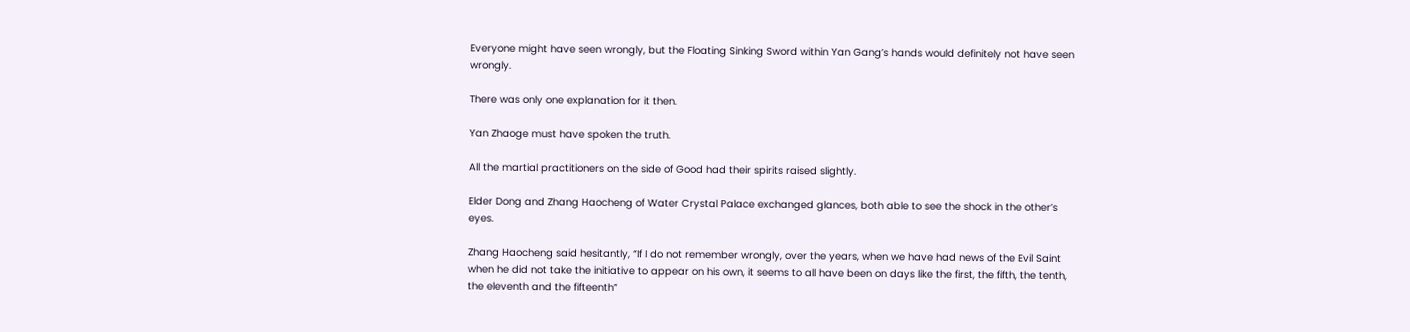Everyone might have seen wrongly, but the Floating Sinking Sword within Yan Gang’s hands would definitely not have seen wrongly.

There was only one explanation for it then.

Yan Zhaoge must have spoken the truth.

All the martial practitioners on the side of Good had their spirits raised slightly.

Elder Dong and Zhang Haocheng of Water Crystal Palace exchanged glances, both able to see the shock in the other’s eyes.

Zhang Haocheng said hesitantly, “If I do not remember wrongly, over the years, when we have had news of the Evil Saint when he did not take the initiative to appear on his own, it seems to all have been on days like the first, the fifth, the tenth, the eleventh and the fifteenth”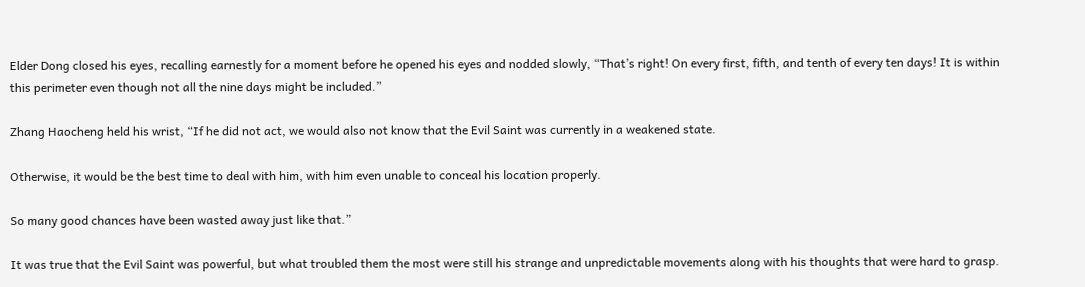Elder Dong closed his eyes, recalling earnestly for a moment before he opened his eyes and nodded slowly, “That’s right! On every first, fifth, and tenth of every ten days! It is within this perimeter even though not all the nine days might be included.”

Zhang Haocheng held his wrist, “If he did not act, we would also not know that the Evil Saint was currently in a weakened state.

Otherwise, it would be the best time to deal with him, with him even unable to conceal his location properly.

So many good chances have been wasted away just like that.”

It was true that the Evil Saint was powerful, but what troubled them the most were still his strange and unpredictable movements along with his thoughts that were hard to grasp.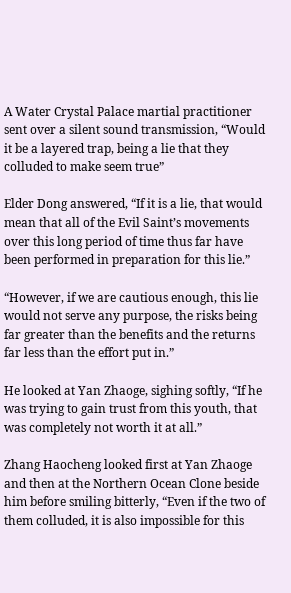A Water Crystal Palace martial practitioner sent over a silent sound transmission, “Would it be a layered trap, being a lie that they colluded to make seem true”

Elder Dong answered, “If it is a lie, that would mean that all of the Evil Saint’s movements over this long period of time thus far have been performed in preparation for this lie.”

“However, if we are cautious enough, this lie would not serve any purpose, the risks being far greater than the benefits and the returns far less than the effort put in.”

He looked at Yan Zhaoge, sighing softly, “If he was trying to gain trust from this youth, that was completely not worth it at all.”

Zhang Haocheng looked first at Yan Zhaoge and then at the Northern Ocean Clone beside him before smiling bitterly, “Even if the two of them colluded, it is also impossible for this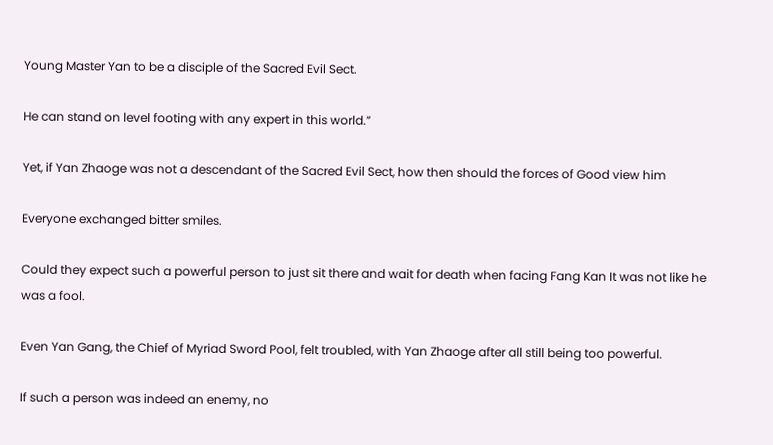Young Master Yan to be a disciple of the Sacred Evil Sect.

He can stand on level footing with any expert in this world.”

Yet, if Yan Zhaoge was not a descendant of the Sacred Evil Sect, how then should the forces of Good view him

Everyone exchanged bitter smiles.

Could they expect such a powerful person to just sit there and wait for death when facing Fang Kan It was not like he was a fool.

Even Yan Gang, the Chief of Myriad Sword Pool, felt troubled, with Yan Zhaoge after all still being too powerful.

If such a person was indeed an enemy, no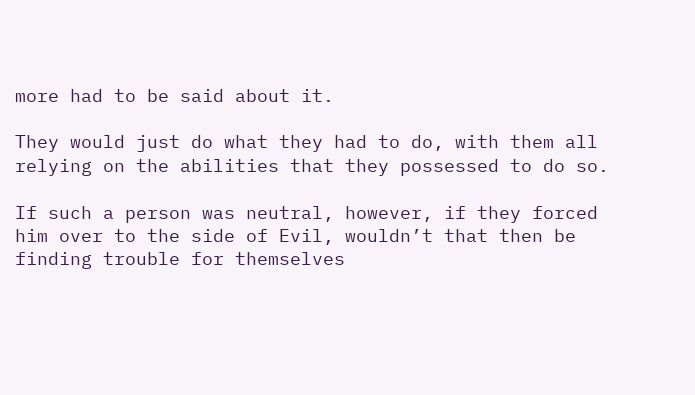more had to be said about it.

They would just do what they had to do, with them all relying on the abilities that they possessed to do so.

If such a person was neutral, however, if they forced him over to the side of Evil, wouldn’t that then be finding trouble for themselves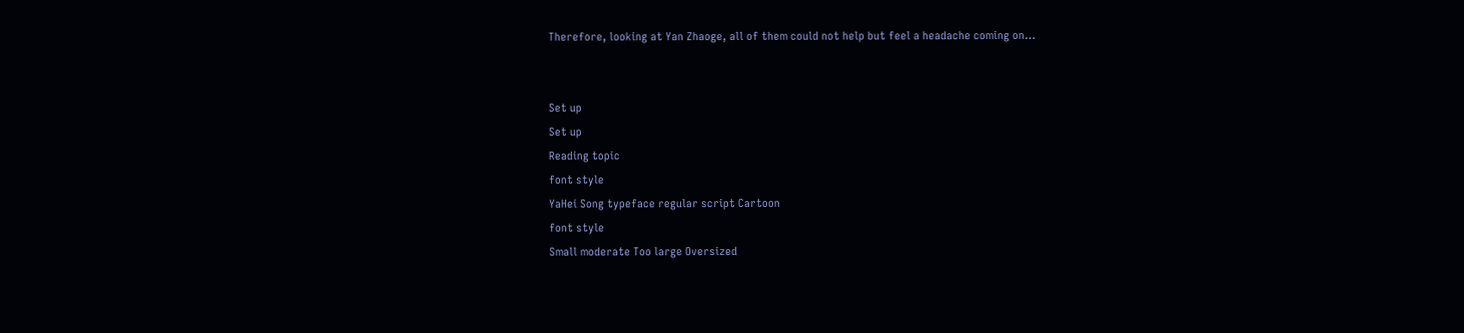Therefore, looking at Yan Zhaoge, all of them could not help but feel a headache coming on…


Set up
Set up
Reading topic
font style
YaHei Song typeface regular script Cartoon
font style
Small moderate Too large Oversized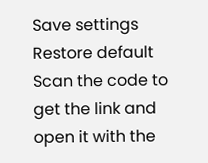Save settings
Restore default
Scan the code to get the link and open it with the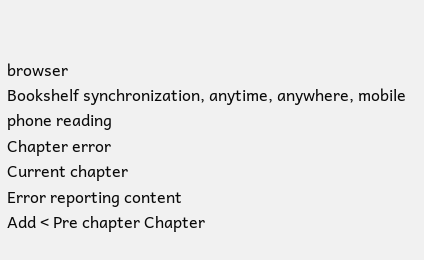browser
Bookshelf synchronization, anytime, anywhere, mobile phone reading
Chapter error
Current chapter
Error reporting content
Add < Pre chapter Chapter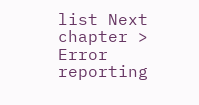list Next chapter > Error reporting